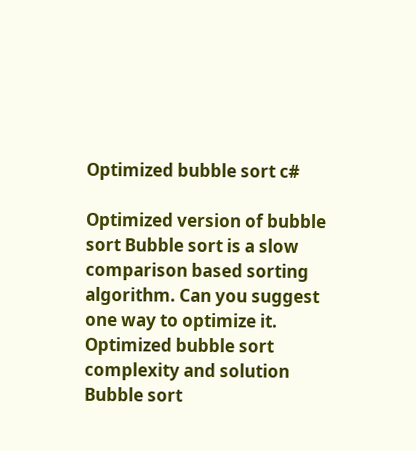Optimized bubble sort c#

Optimized version of bubble sort Bubble sort is a slow comparison based sorting algorithm. Can you suggest one way to optimize it. Optimized bubble sort complexity and solution Bubble sort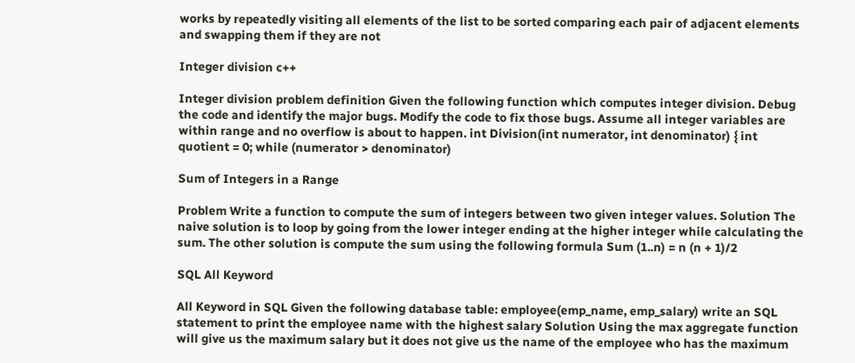works by repeatedly visiting all elements of the list to be sorted comparing each pair of adjacent elements and swapping them if they are not

Integer division c++

Integer division problem definition Given the following function which computes integer division. Debug the code and identify the major bugs. Modify the code to fix those bugs. Assume all integer variables are within range and no overflow is about to happen. int Division(int numerator, int denominator) { int quotient = 0; while (numerator > denominator)

Sum of Integers in a Range

Problem Write a function to compute the sum of integers between two given integer values. Solution The naive solution is to loop by going from the lower integer ending at the higher integer while calculating the sum. The other solution is compute the sum using the following formula Sum (1..n) = n (n + 1)/2

SQL All Keyword

All Keyword in SQL Given the following database table: employee(emp_name, emp_salary) write an SQL statement to print the employee name with the highest salary Solution Using the max aggregate function will give us the maximum salary but it does not give us the name of the employee who has the maximum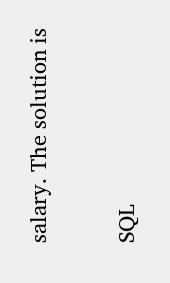salary. The solution is

SQL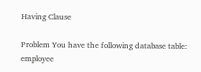Having Clause

Problem You have the following database table: employee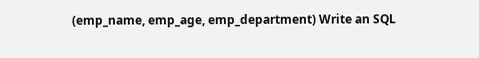(emp_name, emp_age, emp_department) Write an SQL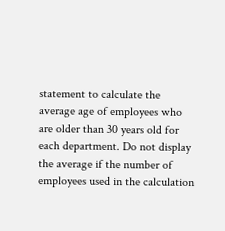statement to calculate the average age of employees who are older than 30 years old for each department. Do not display the average if the number of employees used in the calculation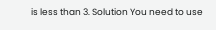is less than 3. Solution You need to use